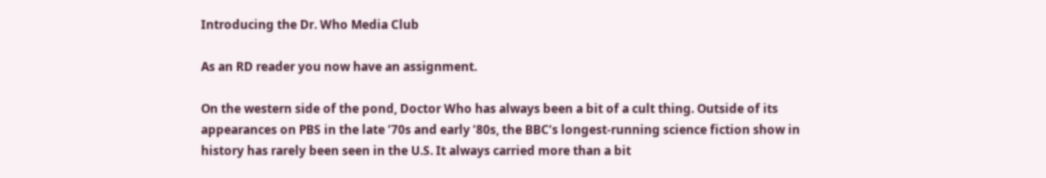Introducing the Dr. Who Media Club

As an RD reader you now have an assignment.

On the western side of the pond, Doctor Who has always been a bit of a cult thing. Outside of its appearances on PBS in the late ’70s and early ’80s, the BBC’s longest-running science fiction show in history has rarely been seen in the U.S. It always carried more than a bit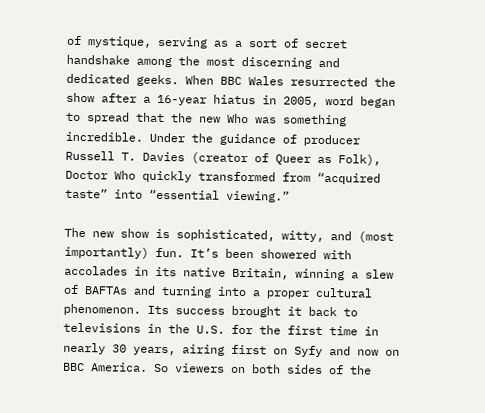of mystique, serving as a sort of secret handshake among the most discerning and dedicated geeks. When BBC Wales resurrected the show after a 16-year hiatus in 2005, word began to spread that the new Who was something incredible. Under the guidance of producer Russell T. Davies (creator of Queer as Folk), Doctor Who quickly transformed from “acquired taste” into “essential viewing.”

The new show is sophisticated, witty, and (most importantly) fun. It’s been showered with accolades in its native Britain, winning a slew of BAFTAs and turning into a proper cultural phenomenon. Its success brought it back to televisions in the U.S. for the first time in nearly 30 years, airing first on Syfy and now on BBC America. So viewers on both sides of the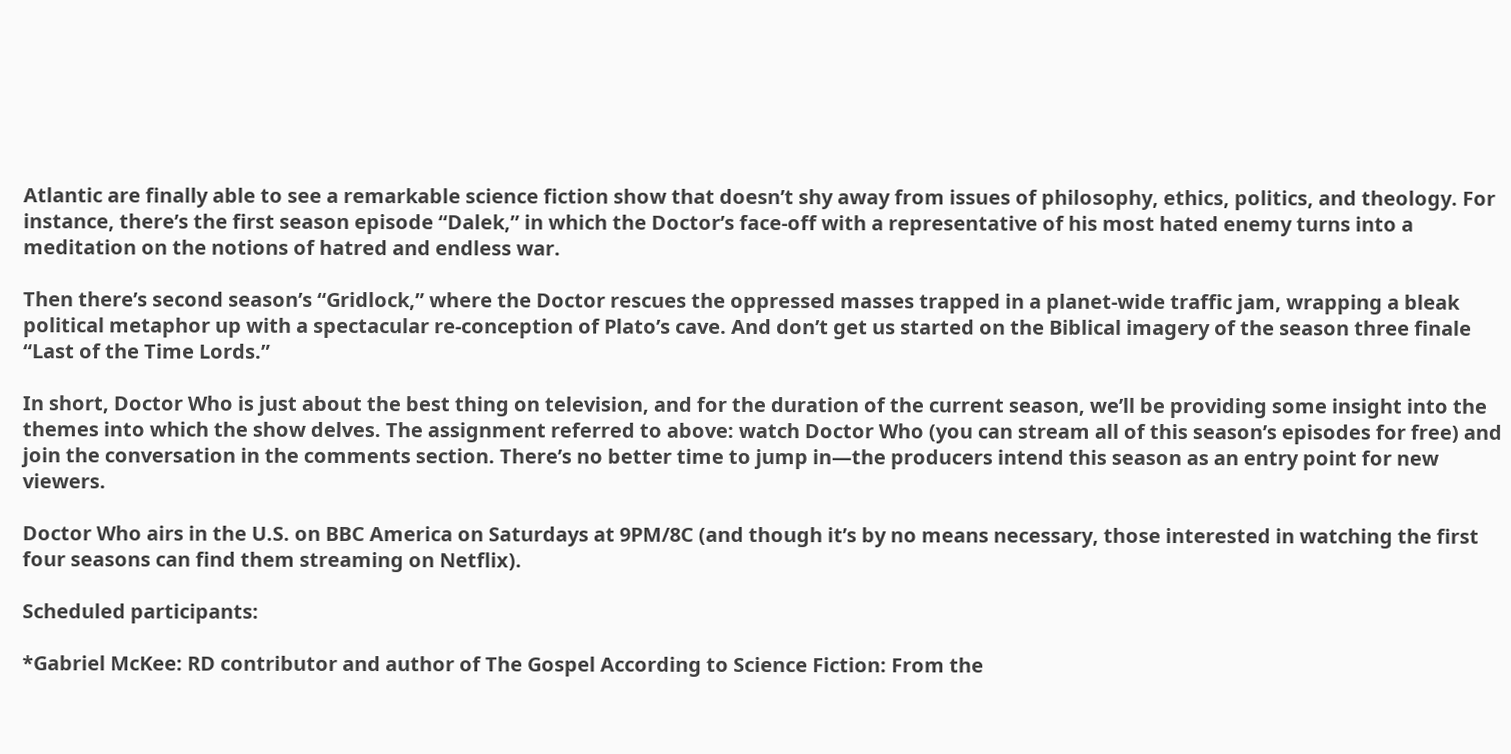Atlantic are finally able to see a remarkable science fiction show that doesn’t shy away from issues of philosophy, ethics, politics, and theology. For instance, there’s the first season episode “Dalek,” in which the Doctor’s face-off with a representative of his most hated enemy turns into a meditation on the notions of hatred and endless war.

Then there’s second season’s “Gridlock,” where the Doctor rescues the oppressed masses trapped in a planet-wide traffic jam, wrapping a bleak political metaphor up with a spectacular re-conception of Plato’s cave. And don’t get us started on the Biblical imagery of the season three finale “Last of the Time Lords.”

In short, Doctor Who is just about the best thing on television, and for the duration of the current season, we’ll be providing some insight into the themes into which the show delves. The assignment referred to above: watch Doctor Who (you can stream all of this season’s episodes for free) and join the conversation in the comments section. There’s no better time to jump in—the producers intend this season as an entry point for new viewers.

Doctor Who airs in the U.S. on BBC America on Saturdays at 9PM/8C (and though it’s by no means necessary, those interested in watching the first four seasons can find them streaming on Netflix).

Scheduled participants:

*Gabriel McKee: RD contributor and author of The Gospel According to Science Fiction: From the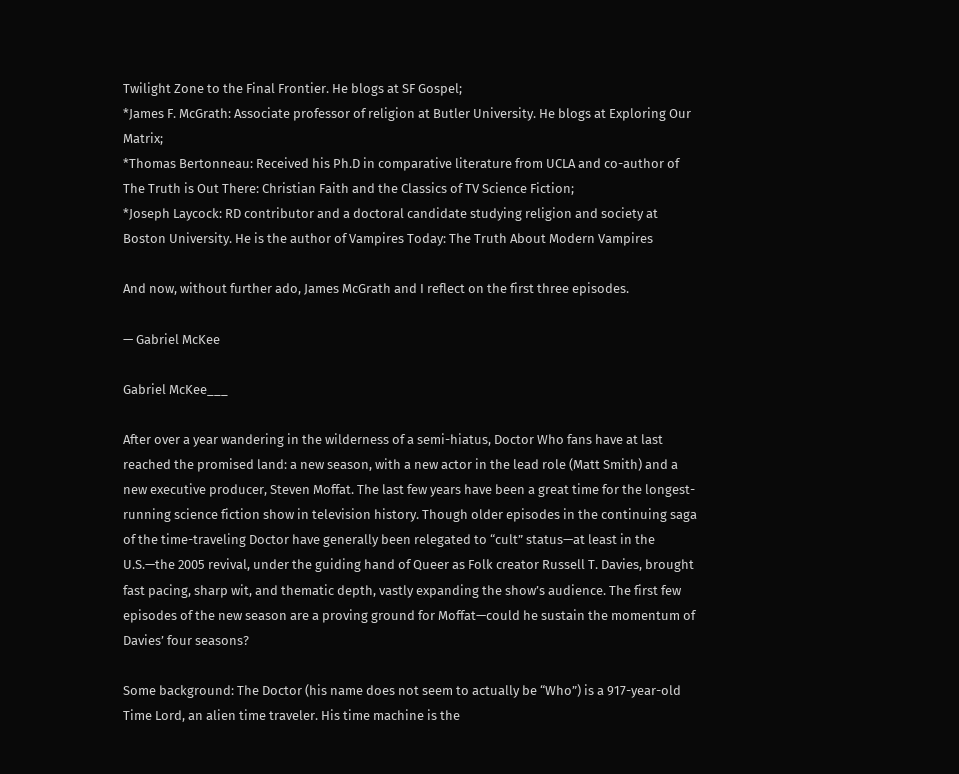Twilight Zone to the Final Frontier. He blogs at SF Gospel;
*James F. McGrath: Associate professor of religion at Butler University. He blogs at Exploring Our Matrix;
*Thomas Bertonneau: Received his Ph.D in comparative literature from UCLA and co-author of The Truth is Out There: Christian Faith and the Classics of TV Science Fiction;
*Joseph Laycock: RD contributor and a doctoral candidate studying religion and society at Boston University. He is the author of Vampires Today: The Truth About Modern Vampires

And now, without further ado, James McGrath and I reflect on the first three episodes.

— Gabriel McKee

Gabriel McKee___

After over a year wandering in the wilderness of a semi-hiatus, Doctor Who fans have at last reached the promised land: a new season, with a new actor in the lead role (Matt Smith) and a new executive producer, Steven Moffat. The last few years have been a great time for the longest-running science fiction show in television history. Though older episodes in the continuing saga of the time-traveling Doctor have generally been relegated to “cult” status—at least in the U.S.—the 2005 revival, under the guiding hand of Queer as Folk creator Russell T. Davies, brought fast pacing, sharp wit, and thematic depth, vastly expanding the show’s audience. The first few episodes of the new season are a proving ground for Moffat—could he sustain the momentum of Davies’ four seasons?

Some background: The Doctor (his name does not seem to actually be “Who”) is a 917-year-old Time Lord, an alien time traveler. His time machine is the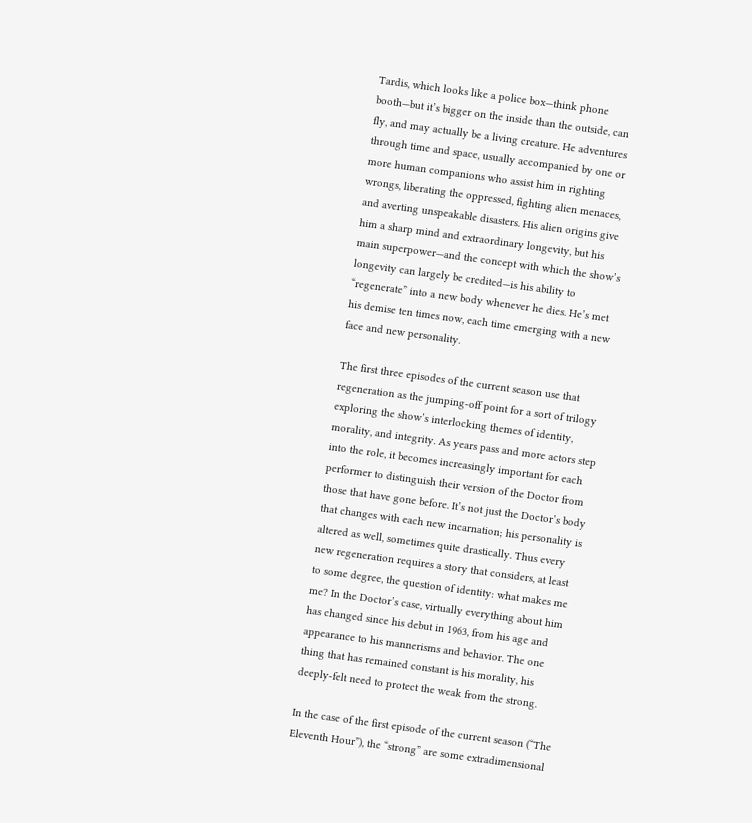Tardis, which looks like a police box—think phone booth—but it’s bigger on the inside than the outside, can fly, and may actually be a living creature. He adventures through time and space, usually accompanied by one or more human companions who assist him in righting wrongs, liberating the oppressed, fighting alien menaces, and averting unspeakable disasters. His alien origins give him a sharp mind and extraordinary longevity, but his main superpower—and the concept with which the show’s longevity can largely be credited—is his ability to “regenerate” into a new body whenever he dies. He’s met his demise ten times now, each time emerging with a new face and new personality.

The first three episodes of the current season use that regeneration as the jumping-off point for a sort of trilogy exploring the show’s interlocking themes of identity, morality, and integrity. As years pass and more actors step into the role, it becomes increasingly important for each performer to distinguish their version of the Doctor from those that have gone before. It’s not just the Doctor’s body that changes with each new incarnation; his personality is altered as well, sometimes quite drastically. Thus every new regeneration requires a story that considers, at least to some degree, the question of identity: what makes me me? In the Doctor’s case, virtually everything about him has changed since his debut in 1963, from his age and appearance to his mannerisms and behavior. The one thing that has remained constant is his morality, his deeply-felt need to protect the weak from the strong.

In the case of the first episode of the current season (“The Eleventh Hour”), the “strong” are some extradimensional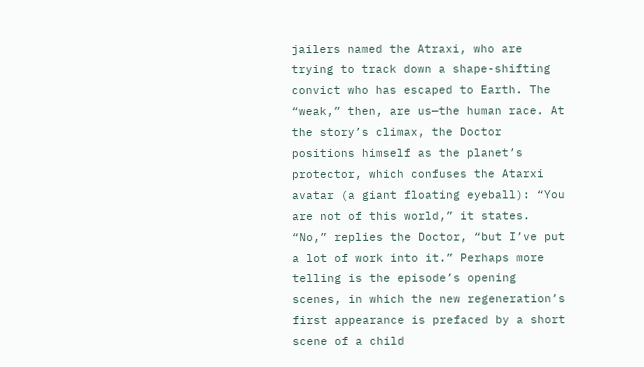jailers named the Atraxi, who are trying to track down a shape-shifting convict who has escaped to Earth. The “weak,” then, are us—the human race. At the story’s climax, the Doctor positions himself as the planet’s protector, which confuses the Atarxi avatar (a giant floating eyeball): “You are not of this world,” it states. “No,” replies the Doctor, “but I’ve put a lot of work into it.” Perhaps more telling is the episode’s opening scenes, in which the new regeneration’s first appearance is prefaced by a short scene of a child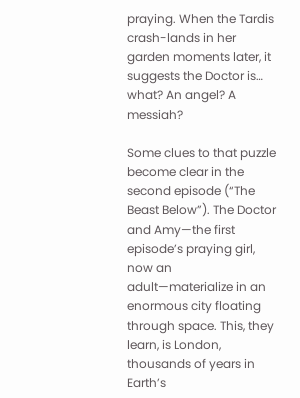praying. When the Tardis crash-lands in her garden moments later, it suggests the Doctor is… what? An angel? A messiah?

Some clues to that puzzle become clear in the second episode (“The Beast Below”). The Doctor and Amy—the first episode’s praying girl, now an adult—materialize in an enormous city floating through space. This, they learn, is London, thousands of years in Earth’s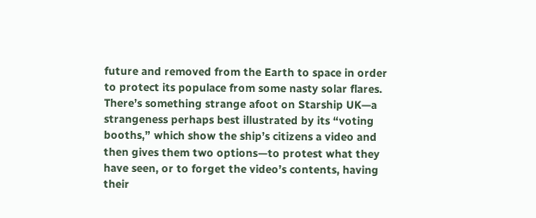future and removed from the Earth to space in order to protect its populace from some nasty solar flares. There’s something strange afoot on Starship UK—a strangeness perhaps best illustrated by its “voting booths,” which show the ship’s citizens a video and then gives them two options—to protest what they have seen, or to forget the video’s contents, having their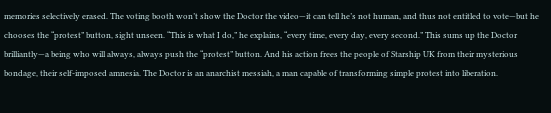memories selectively erased. The voting booth won’t show the Doctor the video—it can tell he’s not human, and thus not entitled to vote—but he chooses the “protest” button, sight unseen. “This is what I do,” he explains, “every time, every day, every second.” This sums up the Doctor brilliantly—a being who will always, always push the “protest” button. And his action frees the people of Starship UK from their mysterious bondage, their self-imposed amnesia. The Doctor is an anarchist messiah, a man capable of transforming simple protest into liberation.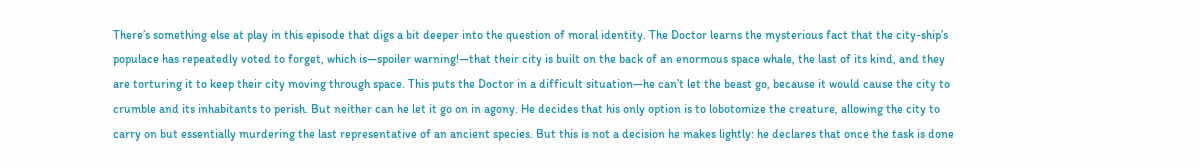There’s something else at play in this episode that digs a bit deeper into the question of moral identity. The Doctor learns the mysterious fact that the city-ship’s populace has repeatedly voted to forget, which is—spoiler warning!—that their city is built on the back of an enormous space whale, the last of its kind, and they are torturing it to keep their city moving through space. This puts the Doctor in a difficult situation—he can’t let the beast go, because it would cause the city to crumble and its inhabitants to perish. But neither can he let it go on in agony. He decides that his only option is to lobotomize the creature, allowing the city to carry on but essentially murdering the last representative of an ancient species. But this is not a decision he makes lightly: he declares that once the task is done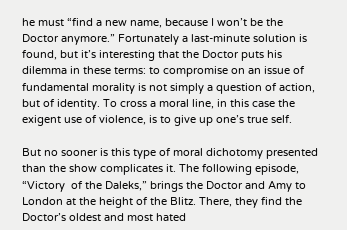he must “find a new name, because I won’t be the Doctor anymore.” Fortunately a last-minute solution is found, but it’s interesting that the Doctor puts his dilemma in these terms: to compromise on an issue of fundamental morality is not simply a question of action, but of identity. To cross a moral line, in this case the exigent use of violence, is to give up one’s true self.

But no sooner is this type of moral dichotomy presented than the show complicates it. The following episode, “Victory  of the Daleks,” brings the Doctor and Amy to London at the height of the Blitz. There, they find the Doctor’s oldest and most hated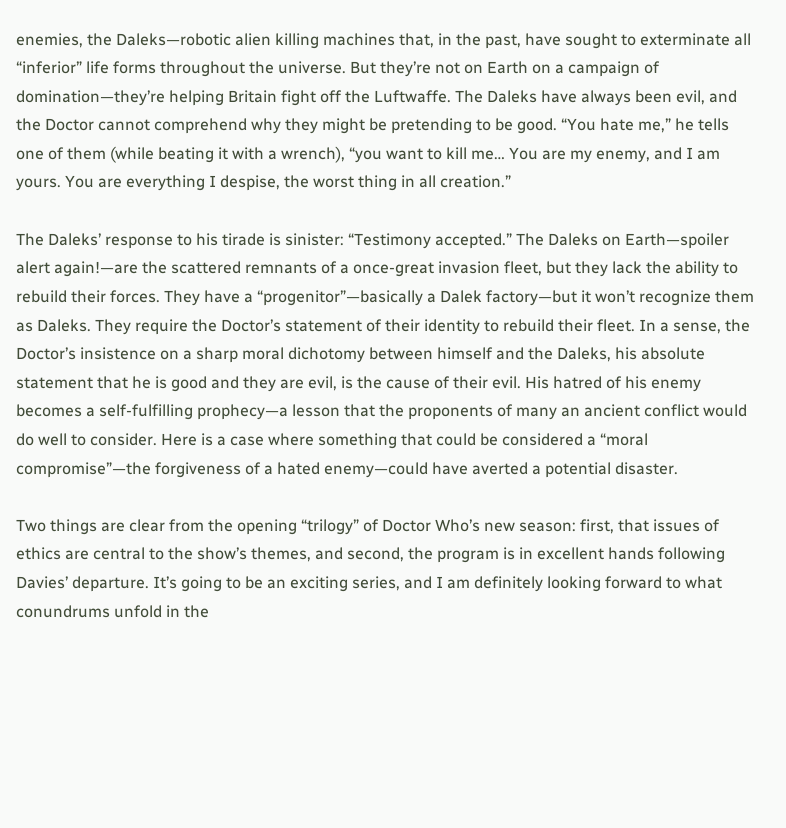enemies, the Daleks—robotic alien killing machines that, in the past, have sought to exterminate all “inferior” life forms throughout the universe. But they’re not on Earth on a campaign of domination—they’re helping Britain fight off the Luftwaffe. The Daleks have always been evil, and the Doctor cannot comprehend why they might be pretending to be good. “You hate me,” he tells one of them (while beating it with a wrench), “you want to kill me… You are my enemy, and I am yours. You are everything I despise, the worst thing in all creation.”

The Daleks’ response to his tirade is sinister: “Testimony accepted.” The Daleks on Earth—spoiler alert again!—are the scattered remnants of a once-great invasion fleet, but they lack the ability to rebuild their forces. They have a “progenitor”—basically a Dalek factory—but it won’t recognize them as Daleks. They require the Doctor’s statement of their identity to rebuild their fleet. In a sense, the Doctor’s insistence on a sharp moral dichotomy between himself and the Daleks, his absolute statement that he is good and they are evil, is the cause of their evil. His hatred of his enemy becomes a self-fulfilling prophecy—a lesson that the proponents of many an ancient conflict would do well to consider. Here is a case where something that could be considered a “moral compromise”—the forgiveness of a hated enemy—could have averted a potential disaster.

Two things are clear from the opening “trilogy” of Doctor Who’s new season: first, that issues of ethics are central to the show’s themes, and second, the program is in excellent hands following Davies’ departure. It’s going to be an exciting series, and I am definitely looking forward to what conundrums unfold in the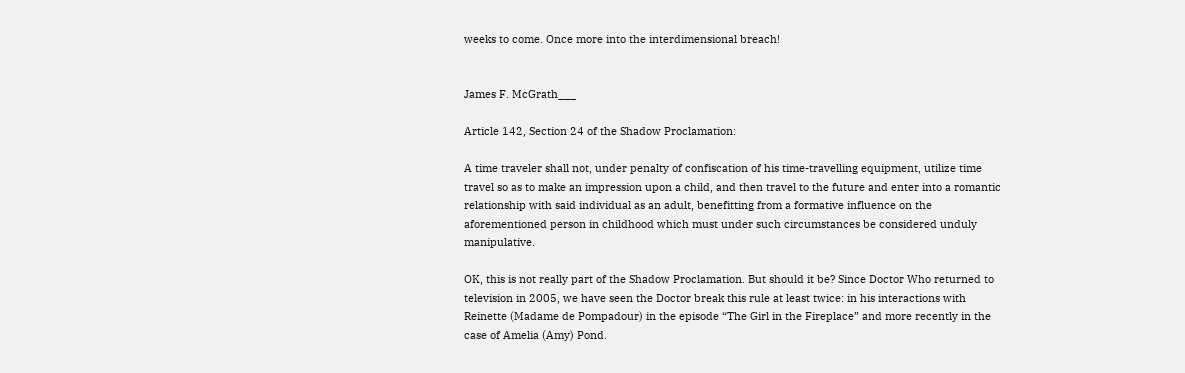weeks to come. Once more into the interdimensional breach!


James F. McGrath___

Article 142, Section 24 of the Shadow Proclamation:

A time traveler shall not, under penalty of confiscation of his time-travelling equipment, utilize time travel so as to make an impression upon a child, and then travel to the future and enter into a romantic relationship with said individual as an adult, benefitting from a formative influence on the aforementioned person in childhood which must under such circumstances be considered unduly manipulative.

OK, this is not really part of the Shadow Proclamation. But should it be? Since Doctor Who returned to television in 2005, we have seen the Doctor break this rule at least twice: in his interactions with Reinette (Madame de Pompadour) in the episode “The Girl in the Fireplace” and more recently in the case of Amelia (Amy) Pond.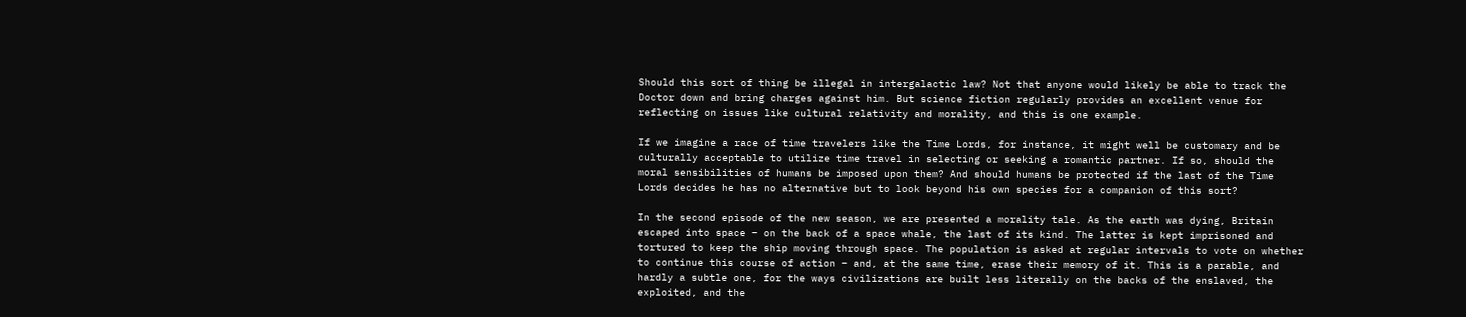Should this sort of thing be illegal in intergalactic law? Not that anyone would likely be able to track the Doctor down and bring charges against him. But science fiction regularly provides an excellent venue for reflecting on issues like cultural relativity and morality, and this is one example.

If we imagine a race of time travelers like the Time Lords, for instance, it might well be customary and be culturally acceptable to utilize time travel in selecting or seeking a romantic partner. If so, should the moral sensibilities of humans be imposed upon them? And should humans be protected if the last of the Time Lords decides he has no alternative but to look beyond his own species for a companion of this sort?

In the second episode of the new season, we are presented a morality tale. As the earth was dying, Britain escaped into space – on the back of a space whale, the last of its kind. The latter is kept imprisoned and tortured to keep the ship moving through space. The population is asked at regular intervals to vote on whether to continue this course of action – and, at the same time, erase their memory of it. This is a parable, and hardly a subtle one, for the ways civilizations are built less literally on the backs of the enslaved, the exploited, and the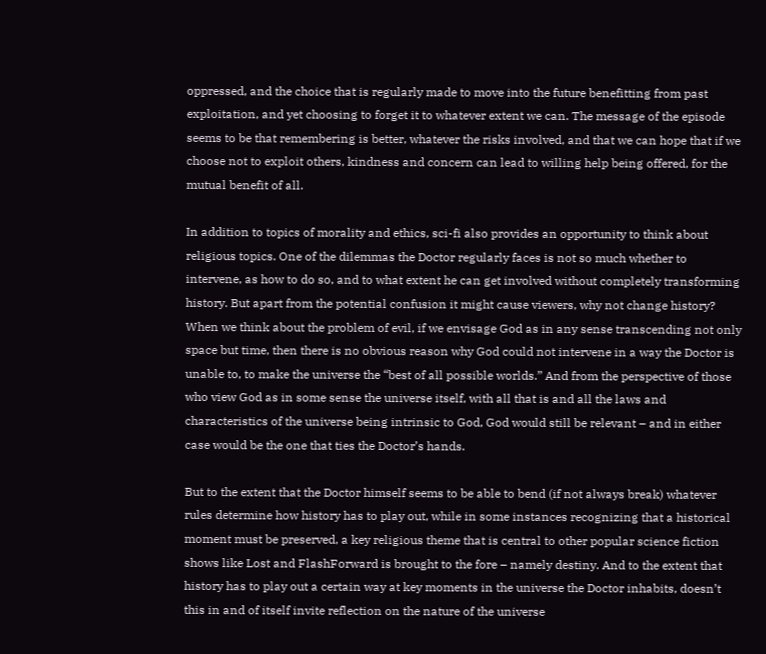oppressed, and the choice that is regularly made to move into the future benefitting from past exploitation, and yet choosing to forget it to whatever extent we can. The message of the episode seems to be that remembering is better, whatever the risks involved, and that we can hope that if we choose not to exploit others, kindness and concern can lead to willing help being offered, for the mutual benefit of all.

In addition to topics of morality and ethics, sci-fi also provides an opportunity to think about religious topics. One of the dilemmas the Doctor regularly faces is not so much whether to intervene, as how to do so, and to what extent he can get involved without completely transforming history. But apart from the potential confusion it might cause viewers, why not change history? When we think about the problem of evil, if we envisage God as in any sense transcending not only space but time, then there is no obvious reason why God could not intervene in a way the Doctor is unable to, to make the universe the “best of all possible worlds.” And from the perspective of those who view God as in some sense the universe itself, with all that is and all the laws and characteristics of the universe being intrinsic to God, God would still be relevant – and in either case would be the one that ties the Doctor’s hands.

But to the extent that the Doctor himself seems to be able to bend (if not always break) whatever rules determine how history has to play out, while in some instances recognizing that a historical moment must be preserved, a key religious theme that is central to other popular science fiction shows like Lost and FlashForward is brought to the fore – namely destiny. And to the extent that history has to play out a certain way at key moments in the universe the Doctor inhabits, doesn’t this in and of itself invite reflection on the nature of the universe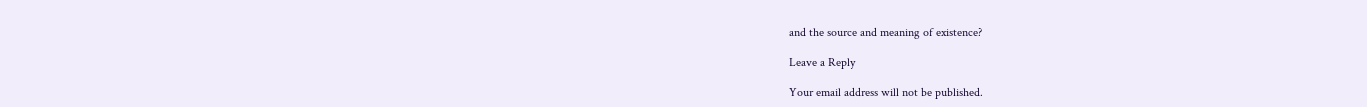and the source and meaning of existence?

Leave a Reply

Your email address will not be published.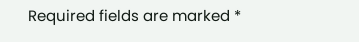Required fields are marked *